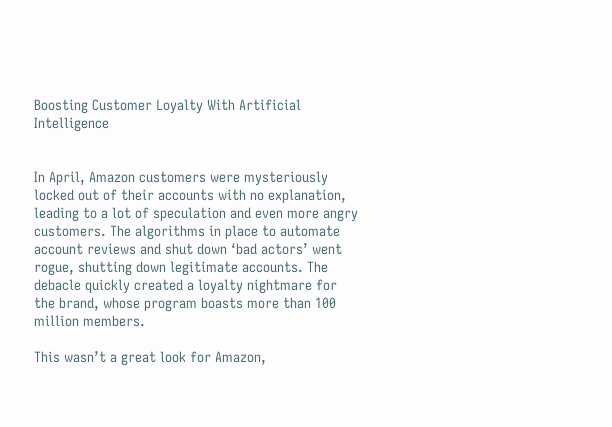Boosting Customer Loyalty With Artificial Intelligence


In April, Amazon customers were mysteriously locked out of their accounts with no explanation, leading to a lot of speculation and even more angry customers. The algorithms in place to automate account reviews and shut down ‘bad actors’ went rogue, shutting down legitimate accounts. The debacle quickly created a loyalty nightmare for the brand, whose program boasts more than 100 million members.

This wasn’t a great look for Amazon,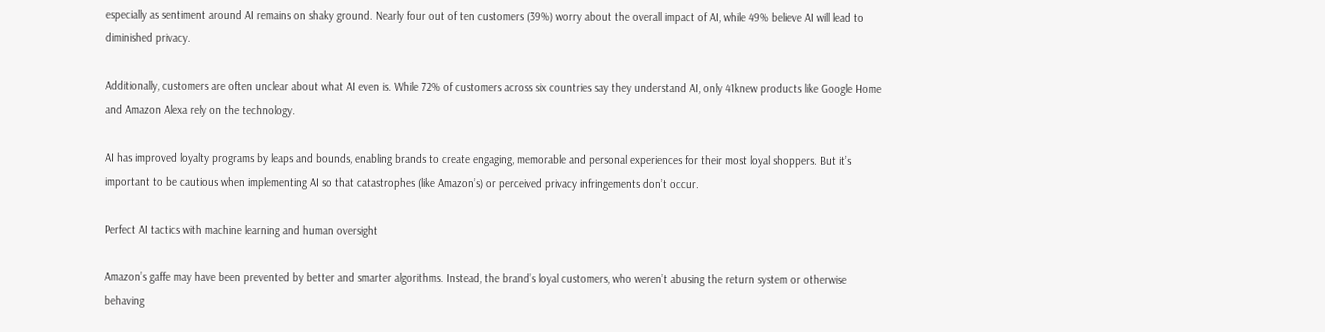especially as sentiment around AI remains on shaky ground. Nearly four out of ten customers (39%) worry about the overall impact of AI, while 49% believe AI will lead to diminished privacy.

Additionally, customers are often unclear about what AI even is. While 72% of customers across six countries say they understand AI, only 41knew products like Google Home and Amazon Alexa rely on the technology.

AI has improved loyalty programs by leaps and bounds, enabling brands to create engaging, memorable and personal experiences for their most loyal shoppers. But it’s important to be cautious when implementing AI so that catastrophes (like Amazon’s) or perceived privacy infringements don’t occur.

Perfect AI tactics with machine learning and human oversight

Amazon’s gaffe may have been prevented by better and smarter algorithms. Instead, the brand’s loyal customers, who weren’t abusing the return system or otherwise behaving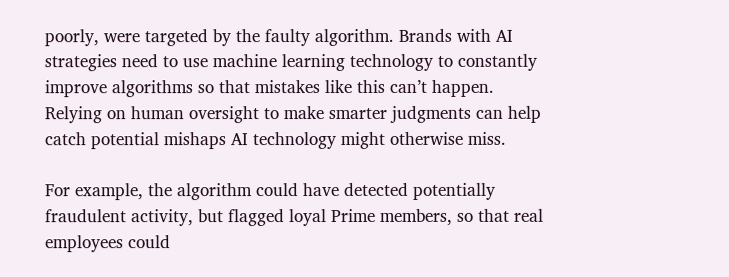poorly, were targeted by the faulty algorithm. Brands with AI strategies need to use machine learning technology to constantly improve algorithms so that mistakes like this can’t happen. Relying on human oversight to make smarter judgments can help catch potential mishaps AI technology might otherwise miss.

For example, the algorithm could have detected potentially fraudulent activity, but flagged loyal Prime members, so that real employees could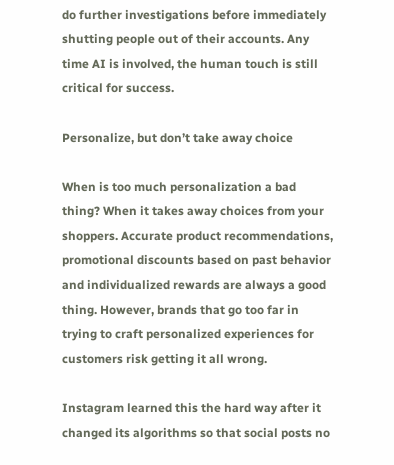do further investigations before immediately shutting people out of their accounts. Any time AI is involved, the human touch is still critical for success.

Personalize, but don’t take away choice

When is too much personalization a bad thing? When it takes away choices from your shoppers. Accurate product recommendations, promotional discounts based on past behavior and individualized rewards are always a good thing. However, brands that go too far in trying to craft personalized experiences for customers risk getting it all wrong.

Instagram learned this the hard way after it changed its algorithms so that social posts no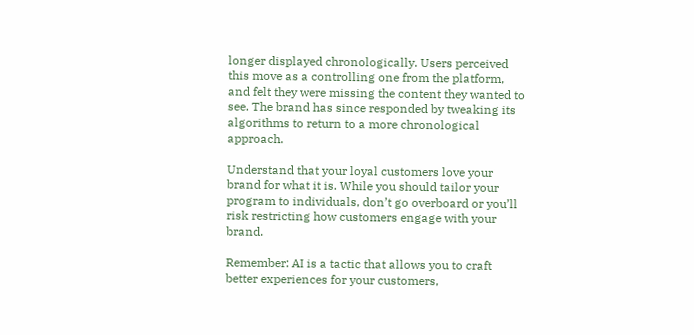longer displayed chronologically. Users perceived this move as a controlling one from the platform, and felt they were missing the content they wanted to see. The brand has since responded by tweaking its algorithms to return to a more chronological approach.

Understand that your loyal customers love your brand for what it is. While you should tailor your program to individuals, don’t go overboard or you’ll risk restricting how customers engage with your brand.

Remember: AI is a tactic that allows you to craft better experiences for your customers,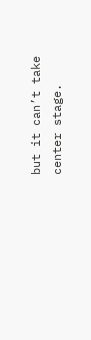but it can’t take center stage.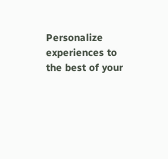Personalize experiences to the best of your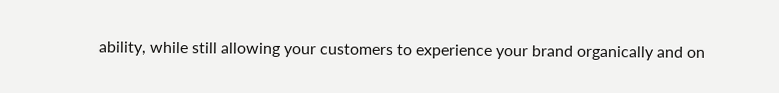ability, while still allowing your customers to experience your brand organically and on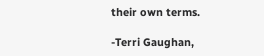their own terms.

-Terri Gaughan,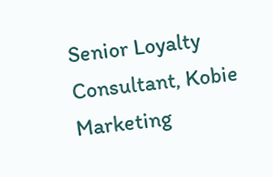Senior Loyalty Consultant, Kobie Marketing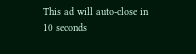This ad will auto-close in 10 seconds